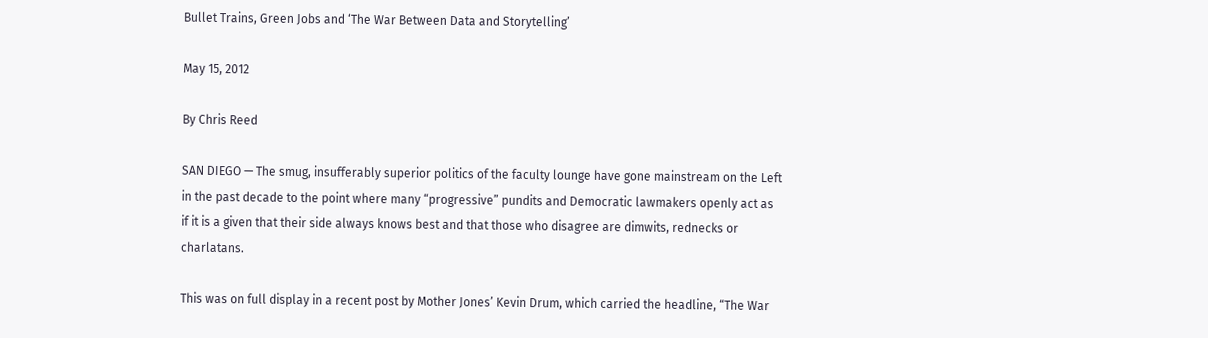Bullet Trains, Green Jobs and ‘The War Between Data and Storytelling’

May 15, 2012

By Chris Reed

SAN DIEGO — The smug, insufferably superior politics of the faculty lounge have gone mainstream on the Left in the past decade to the point where many “progressive” pundits and Democratic lawmakers openly act as if it is a given that their side always knows best and that those who disagree are dimwits, rednecks or charlatans.

This was on full display in a recent post by Mother Jones’ Kevin Drum, which carried the headline, “The War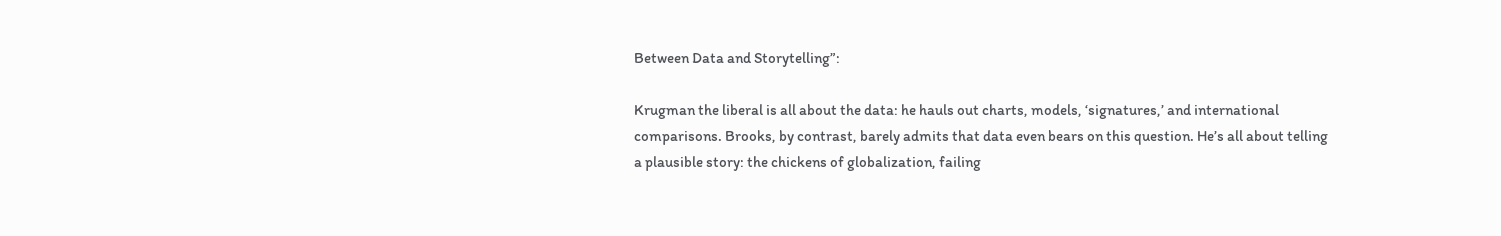Between Data and Storytelling”:

Krugman the liberal is all about the data: he hauls out charts, models, ‘signatures,’ and international comparisons. Brooks, by contrast, barely admits that data even bears on this question. He’s all about telling a plausible story: the chickens of globalization, failing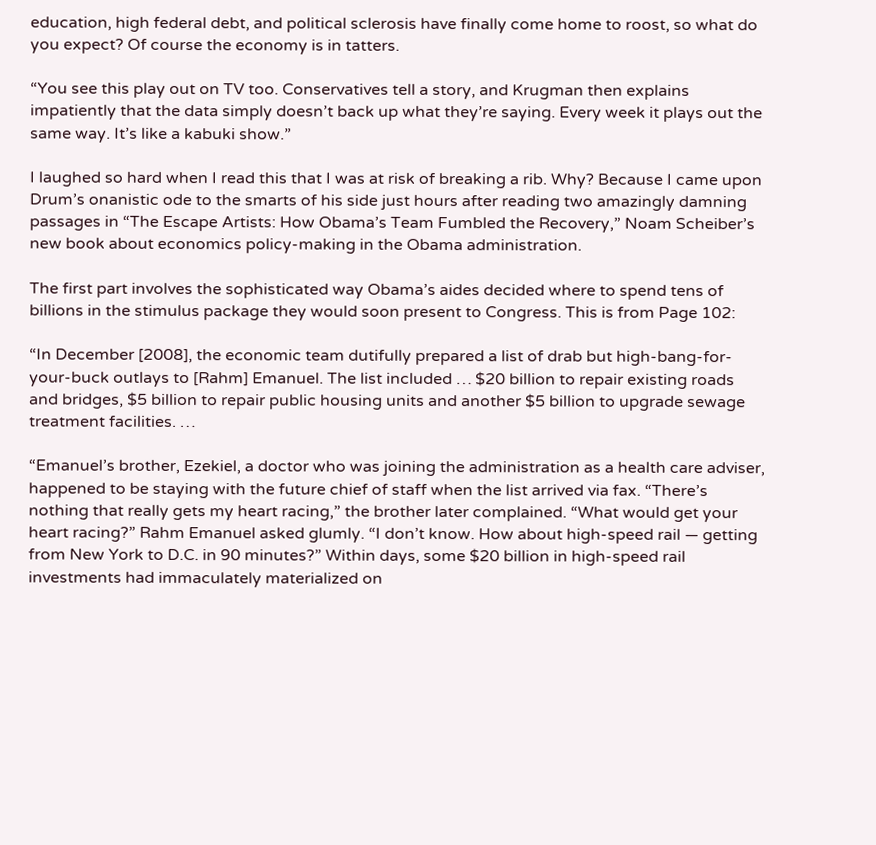education, high federal debt, and political sclerosis have finally come home to roost, so what do you expect? Of course the economy is in tatters.

“You see this play out on TV too. Conservatives tell a story, and Krugman then explains impatiently that the data simply doesn’t back up what they’re saying. Every week it plays out the same way. It’s like a kabuki show.”

I laughed so hard when I read this that I was at risk of breaking a rib. Why? Because I came upon Drum’s onanistic ode to the smarts of his side just hours after reading two amazingly damning passages in “The Escape Artists: How Obama’s Team Fumbled the Recovery,” Noam Scheiber’s new book about economics policy-making in the Obama administration.

The first part involves the sophisticated way Obama’s aides decided where to spend tens of billions in the stimulus package they would soon present to Congress. This is from Page 102:

“In December [2008], the economic team dutifully prepared a list of drab but high-bang-for-your-buck outlays to [Rahm] Emanuel. The list included … $20 billion to repair existing roads and bridges, $5 billion to repair public housing units and another $5 billion to upgrade sewage treatment facilities. …

“Emanuel’s brother, Ezekiel, a doctor who was joining the administration as a health care adviser, happened to be staying with the future chief of staff when the list arrived via fax. “There’s nothing that really gets my heart racing,” the brother later complained. “What would get your heart racing?” Rahm Emanuel asked glumly. “I don’t know. How about high-speed rail — getting from New York to D.C. in 90 minutes?” Within days, some $20 billion in high-speed rail investments had immaculately materialized on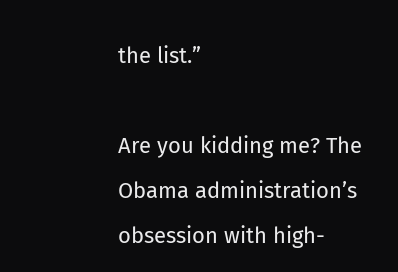the list.”

Are you kidding me? The Obama administration’s obsession with high-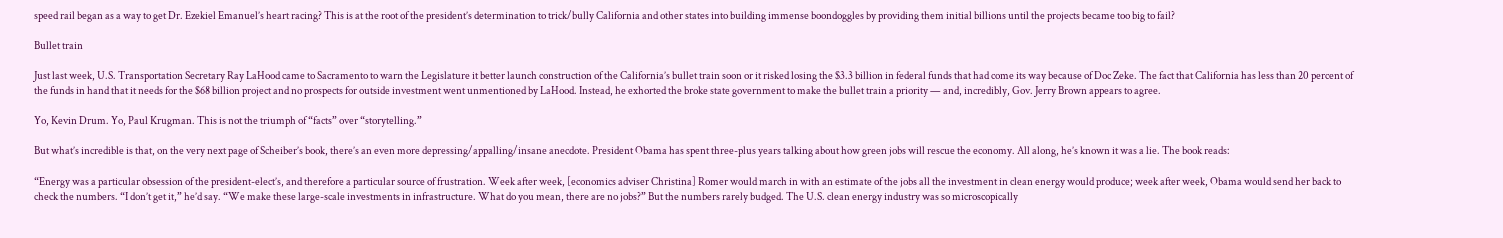speed rail began as a way to get Dr. Ezekiel Emanuel’s heart racing? This is at the root of the president’s determination to trick/bully California and other states into building immense boondoggles by providing them initial billions until the projects became too big to fail?

Bullet train

Just last week, U.S. Transportation Secretary Ray LaHood came to Sacramento to warn the Legislature it better launch construction of the California’s bullet train soon or it risked losing the $3.3 billion in federal funds that had come its way because of Doc Zeke. The fact that California has less than 20 percent of the funds in hand that it needs for the $68 billion project and no prospects for outside investment went unmentioned by LaHood. Instead, he exhorted the broke state government to make the bullet train a priority — and, incredibly, Gov. Jerry Brown appears to agree.

Yo, Kevin Drum. Yo, Paul Krugman. This is not the triumph of “facts” over “storytelling.”

But what’s incredible is that, on the very next page of Scheiber’s book, there’s an even more depressing/appalling/insane anecdote. President Obama has spent three-plus years talking about how green jobs will rescue the economy. All along, he’s known it was a lie. The book reads:

“Energy was a particular obsession of the president-elect’s, and therefore a particular source of frustration. Week after week, [economics adviser Christina] Romer would march in with an estimate of the jobs all the investment in clean energy would produce; week after week, Obama would send her back to check the numbers. “I don’t get it,” he’d say. “We make these large-scale investments in infrastructure. What do you mean, there are no jobs?” But the numbers rarely budged. The U.S. clean energy industry was so microscopically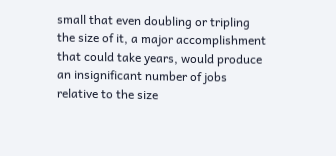small that even doubling or tripling the size of it, a major accomplishment that could take years, would produce an insignificant number of jobs relative to the size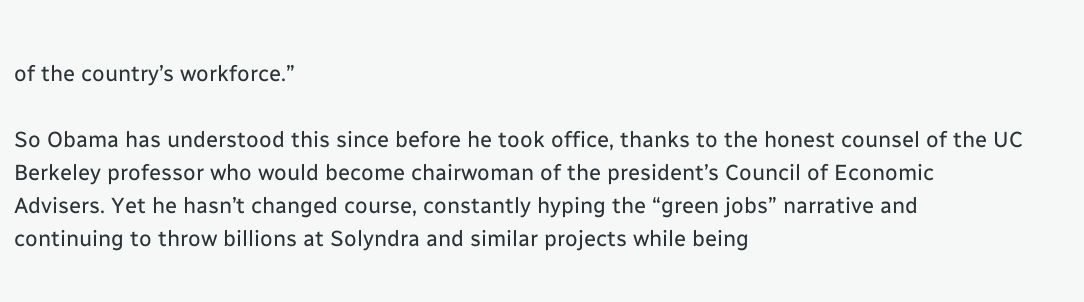of the country’s workforce.”

So Obama has understood this since before he took office, thanks to the honest counsel of the UC Berkeley professor who would become chairwoman of the president’s Council of Economic Advisers. Yet he hasn’t changed course, constantly hyping the “green jobs” narrative and continuing to throw billions at Solyndra and similar projects while being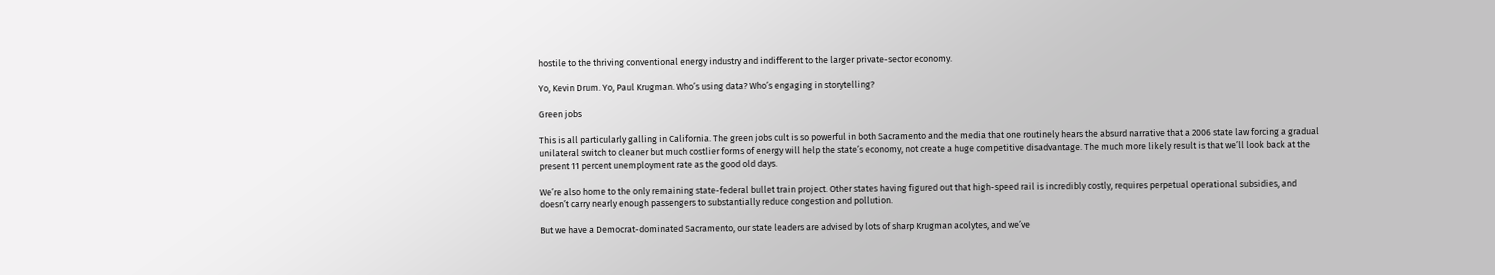hostile to the thriving conventional energy industry and indifferent to the larger private-sector economy.

Yo, Kevin Drum. Yo, Paul Krugman. Who’s using data? Who’s engaging in storytelling?

Green jobs

This is all particularly galling in California. The green jobs cult is so powerful in both Sacramento and the media that one routinely hears the absurd narrative that a 2006 state law forcing a gradual unilateral switch to cleaner but much costlier forms of energy will help the state’s economy, not create a huge competitive disadvantage. The much more likely result is that we’ll look back at the present 11 percent unemployment rate as the good old days.

We’re also home to the only remaining state-federal bullet train project. Other states having figured out that high-speed rail is incredibly costly, requires perpetual operational subsidies, and doesn’t carry nearly enough passengers to substantially reduce congestion and pollution.

But we have a Democrat-dominated Sacramento, our state leaders are advised by lots of sharp Krugman acolytes, and we’ve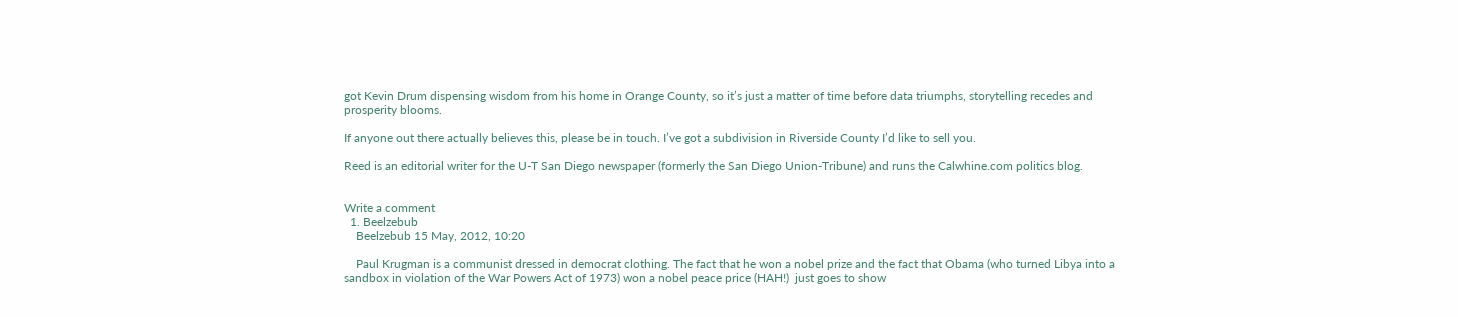got Kevin Drum dispensing wisdom from his home in Orange County, so it’s just a matter of time before data triumphs, storytelling recedes and prosperity blooms.

If anyone out there actually believes this, please be in touch. I’ve got a subdivision in Riverside County I’d like to sell you.

Reed is an editorial writer for the U-T San Diego newspaper (formerly the San Diego Union-Tribune) and runs the Calwhine.com politics blog.


Write a comment
  1. Beelzebub
    Beelzebub 15 May, 2012, 10:20

    Paul Krugman is a communist dressed in democrat clothing. The fact that he won a nobel prize and the fact that Obama (who turned Libya into a sandbox in violation of the War Powers Act of 1973) won a nobel peace price (HAH!)  just goes to show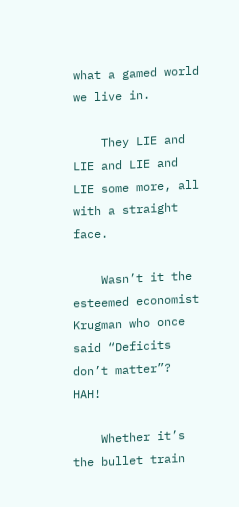what a gamed world we live in.

    They LIE and LIE and LIE and LIE some more, all with a straight face.

    Wasn’t it the esteemed economist Krugman who once said “Deficits don’t matter”? HAH!

    Whether it’s the bullet train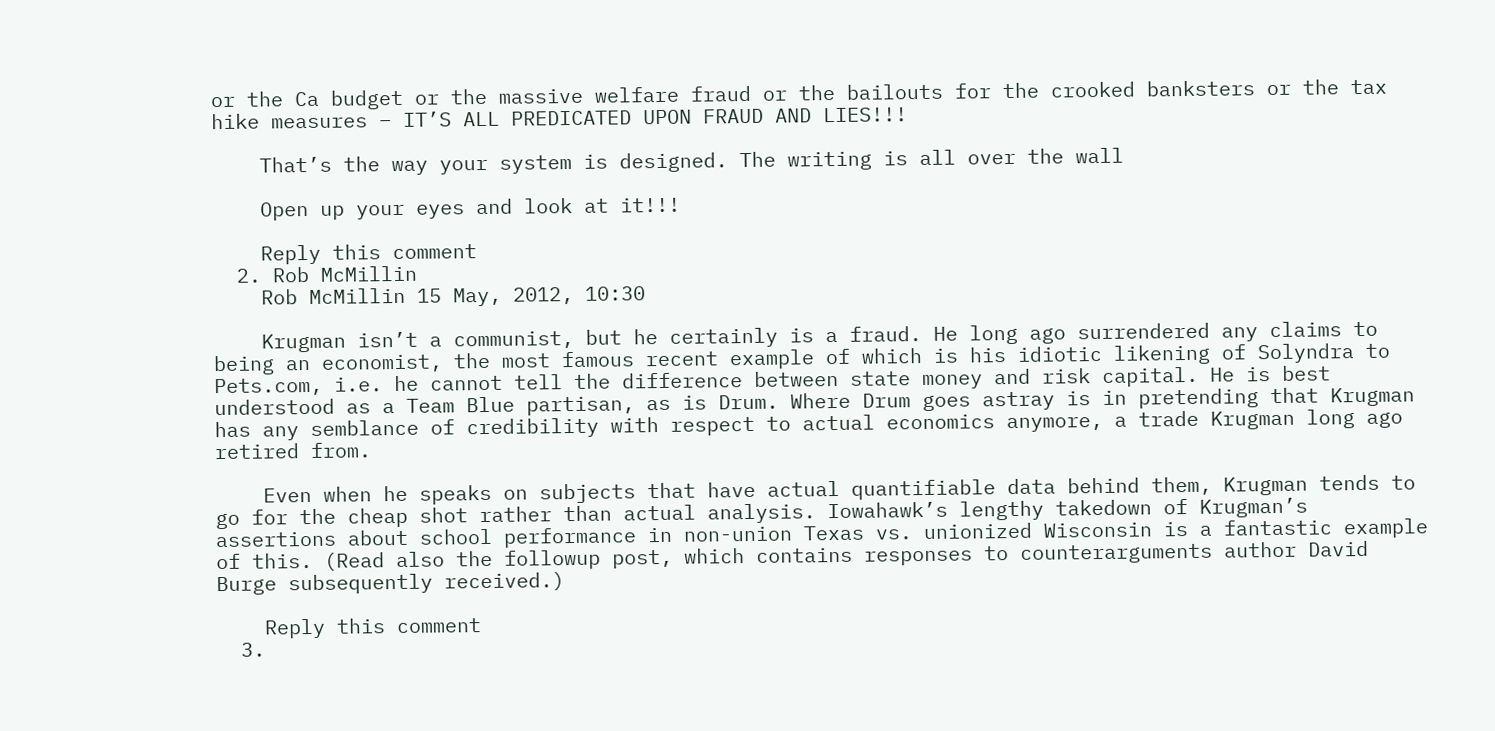or the Ca budget or the massive welfare fraud or the bailouts for the crooked banksters or the tax hike measures – IT’S ALL PREDICATED UPON FRAUD AND LIES!!!

    That’s the way your system is designed. The writing is all over the wall

    Open up your eyes and look at it!!!

    Reply this comment
  2. Rob McMillin
    Rob McMillin 15 May, 2012, 10:30

    Krugman isn’t a communist, but he certainly is a fraud. He long ago surrendered any claims to being an economist, the most famous recent example of which is his idiotic likening of Solyndra to Pets.com, i.e. he cannot tell the difference between state money and risk capital. He is best understood as a Team Blue partisan, as is Drum. Where Drum goes astray is in pretending that Krugman has any semblance of credibility with respect to actual economics anymore, a trade Krugman long ago retired from.

    Even when he speaks on subjects that have actual quantifiable data behind them, Krugman tends to go for the cheap shot rather than actual analysis. Iowahawk’s lengthy takedown of Krugman’s assertions about school performance in non-union Texas vs. unionized Wisconsin is a fantastic example of this. (Read also the followup post, which contains responses to counterarguments author David Burge subsequently received.)

    Reply this comment
  3.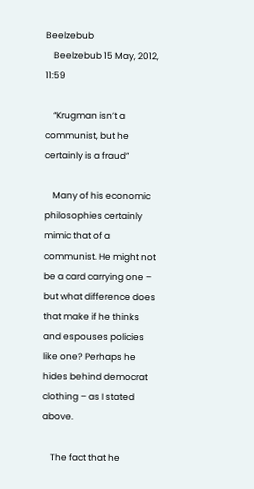Beelzebub
    Beelzebub 15 May, 2012, 11:59

    “Krugman isn’t a communist, but he certainly is a fraud”

    Many of his economic philosophies certainly mimic that of a communist. He might not be a card carrying one – but what difference does that make if he thinks and espouses policies like one? Perhaps he hides behind democrat clothing – as I stated above.

    The fact that he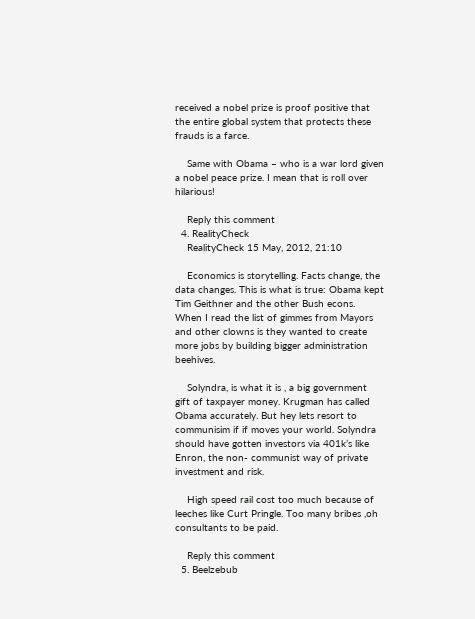received a nobel prize is proof positive that the entire global system that protects these frauds is a farce.

    Same with Obama – who is a war lord given a nobel peace prize. I mean that is roll over hilarious!

    Reply this comment
  4. RealityCheck
    RealityCheck 15 May, 2012, 21:10

    Economics is storytelling. Facts change, the data changes. This is what is true: Obama kept Tim Geithner and the other Bush econs. When I read the list of gimmes from Mayors and other clowns is they wanted to create more jobs by building bigger administration beehives.

    Solyndra, is what it is , a big government gift of taxpayer money. Krugman has called Obama accurately. But hey lets resort to communisim if if moves your world. Solyndra should have gotten investors via 401k’s like Enron, the non- communist way of private investment and risk.

    High speed rail cost too much because of leeches like Curt Pringle. Too many bribes ,oh consultants to be paid.

    Reply this comment
  5. Beelzebub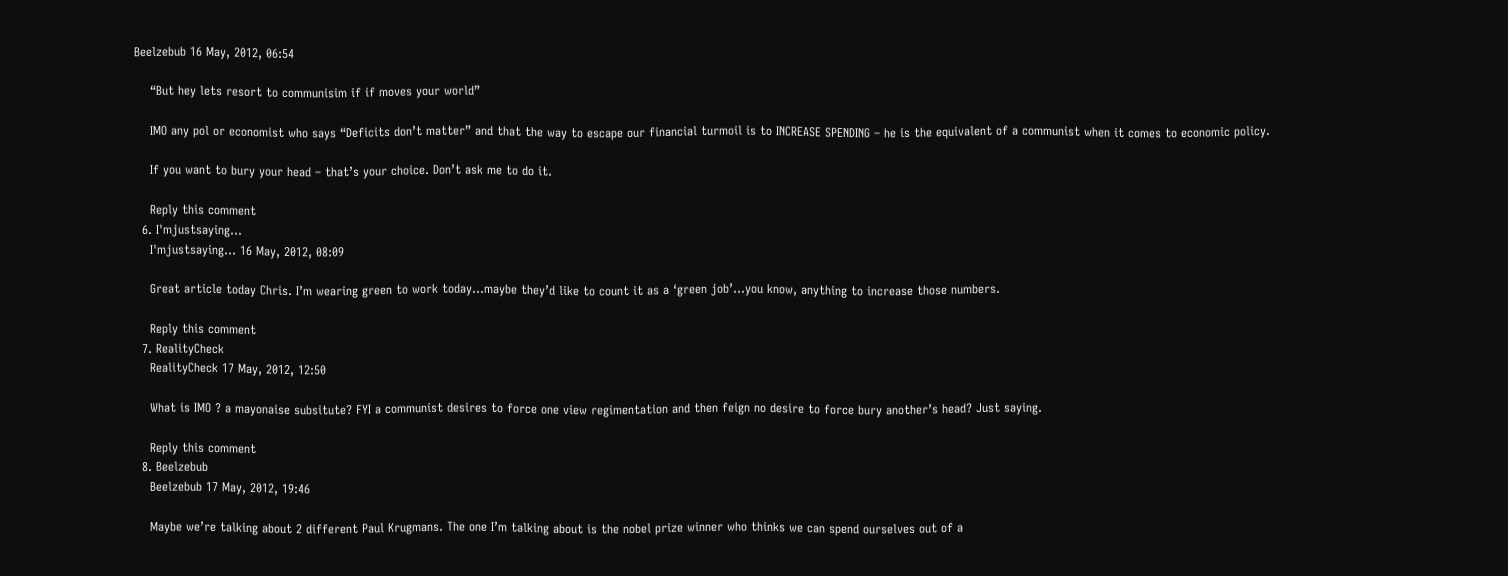Beelzebub 16 May, 2012, 06:54

    “But hey lets resort to communisim if if moves your world”

    IMO any pol or economist who says “Deficits don’t matter” and that the way to escape our financial turmoil is to INCREASE SPENDING – he is the equivalent of a communist when it comes to economic policy.

    If you want to bury your head – that’s your choice. Don’t ask me to do it.

    Reply this comment
  6. I'mjustsaying...
    I'mjustsaying... 16 May, 2012, 08:09

    Great article today Chris. I’m wearing green to work today…maybe they’d like to count it as a ‘green job’…you know, anything to increase those numbers.

    Reply this comment
  7. RealityCheck
    RealityCheck 17 May, 2012, 12:50

    What is IMO ? a mayonaise subsitute? FYI a communist desires to force one view regimentation and then feign no desire to force bury another’s head? Just saying.

    Reply this comment
  8. Beelzebub
    Beelzebub 17 May, 2012, 19:46

    Maybe we’re talking about 2 different Paul Krugmans. The one I’m talking about is the nobel prize winner who thinks we can spend ourselves out of a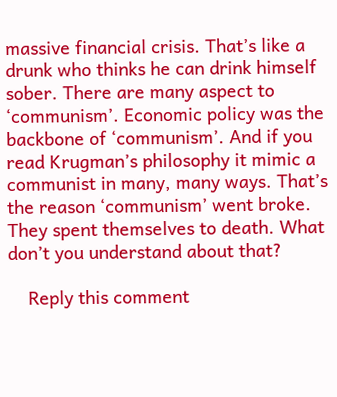massive financial crisis. That’s like a drunk who thinks he can drink himself sober. There are many aspect to ‘communism’. Economic policy was the backbone of ‘communism’. And if you read Krugman’s philosophy it mimic a communist in many, many ways. That’s the reason ‘communism’ went broke. They spent themselves to death. What don’t you understand about that?

    Reply this comment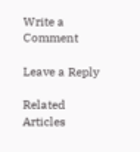Write a Comment

Leave a Reply

Related Articles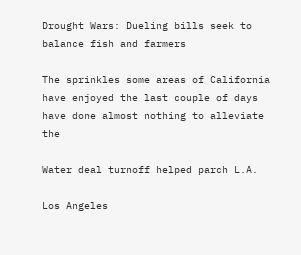Drought Wars: Dueling bills seek to balance fish and farmers

The sprinkles some areas of California have enjoyed the last couple of days have done almost nothing to alleviate the

Water deal turnoff helped parch L.A.

Los Angeles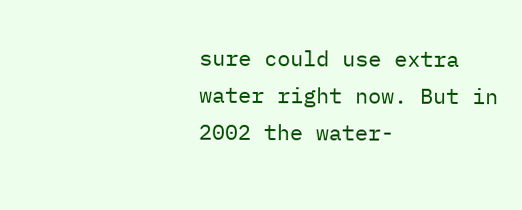sure could use extra water right now. But in 2002 the water-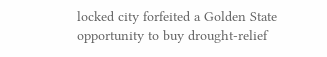locked city forfeited a Golden State opportunity to buy drought-relief